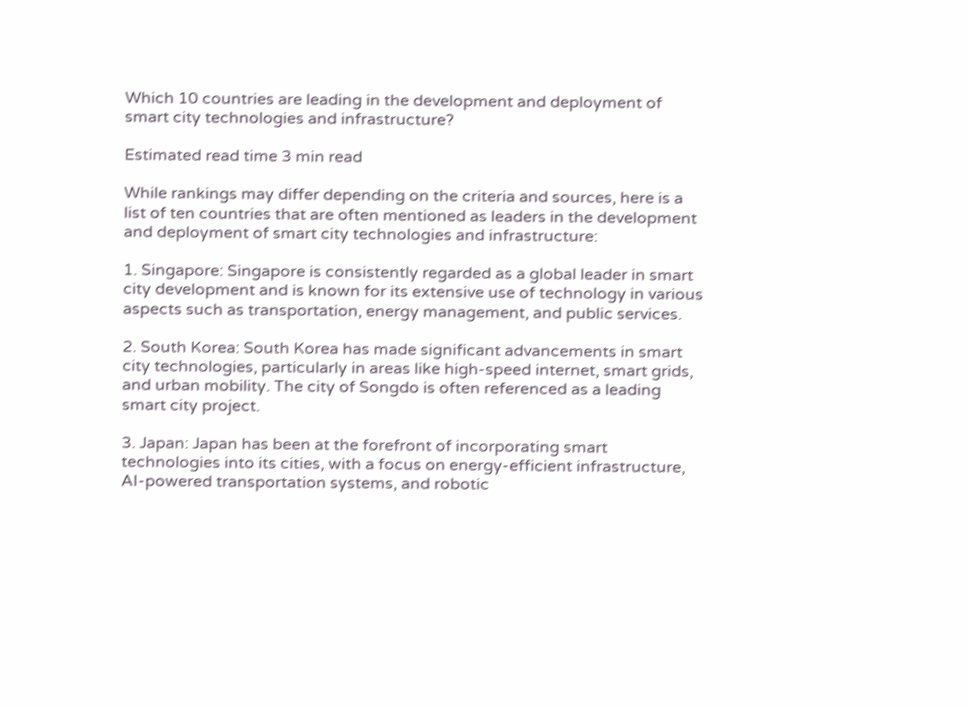Which 10 countries are leading in the development and deployment of smart city technologies and infrastructure?

Estimated read time 3 min read

While rankings may differ depending on the criteria and sources, here is a list of ten countries that are often mentioned as leaders in the development and deployment of smart city technologies and infrastructure:

1. Singapore: Singapore is consistently regarded as a global leader in smart city development and is known for its extensive use of technology in various aspects such as transportation, energy management, and public services.

2. South Korea: South Korea has made significant advancements in smart city technologies, particularly in areas like high-speed internet, smart grids, and urban mobility. The city of Songdo is often referenced as a leading smart city project.

3. Japan: Japan has been at the forefront of incorporating smart technologies into its cities, with a focus on energy-efficient infrastructure, AI-powered transportation systems, and robotic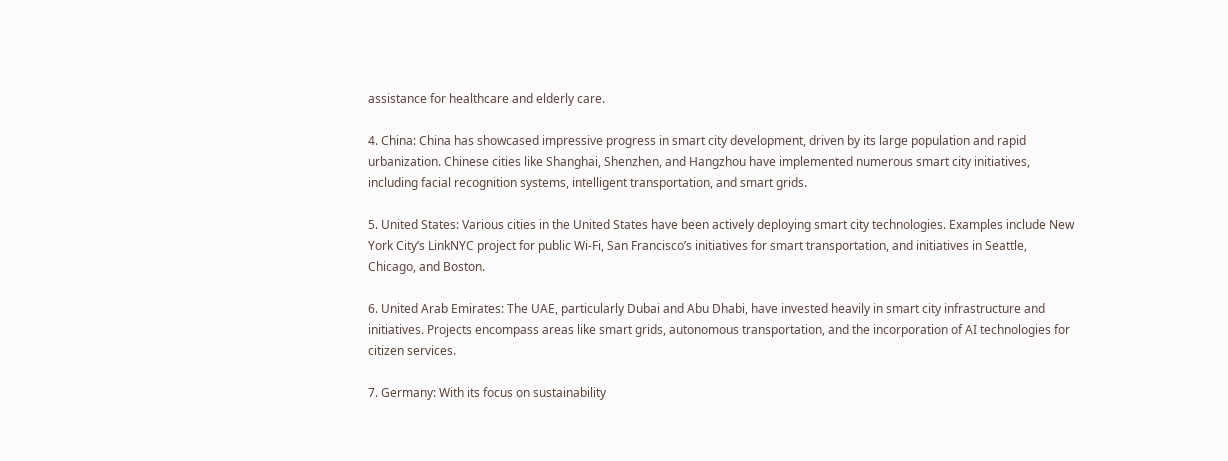assistance for healthcare and elderly care.

4. China: China has showcased impressive progress in smart city development, driven by its large population and rapid urbanization. Chinese cities like Shanghai, Shenzhen, and Hangzhou have implemented numerous smart city initiatives, including facial recognition systems, intelligent transportation, and smart grids.

5. United States: Various cities in the United States have been actively deploying smart city technologies. Examples include New York City’s LinkNYC project for public Wi-Fi, San Francisco’s initiatives for smart transportation, and initiatives in Seattle, Chicago, and Boston.

6. United Arab Emirates: The UAE, particularly Dubai and Abu Dhabi, have invested heavily in smart city infrastructure and initiatives. Projects encompass areas like smart grids, autonomous transportation, and the incorporation of AI technologies for citizen services.

7. Germany: With its focus on sustainability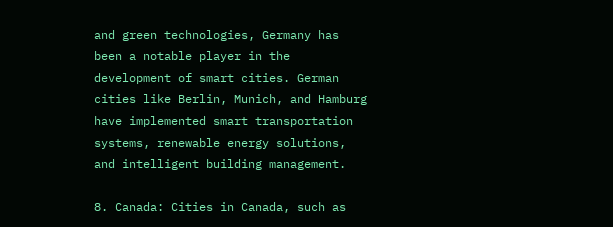and green technologies, Germany has been a notable player in the development of smart cities. German cities like Berlin, Munich, and Hamburg have implemented smart transportation systems, renewable energy solutions, and intelligent building management.

8. Canada: Cities in Canada, such as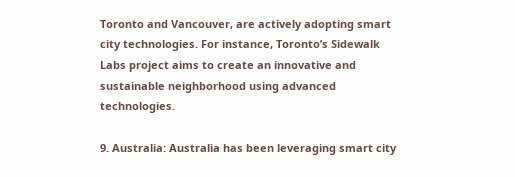Toronto and Vancouver, are actively adopting smart city technologies. For instance, Toronto’s Sidewalk Labs project aims to create an innovative and sustainable neighborhood using advanced technologies.

9. Australia: Australia has been leveraging smart city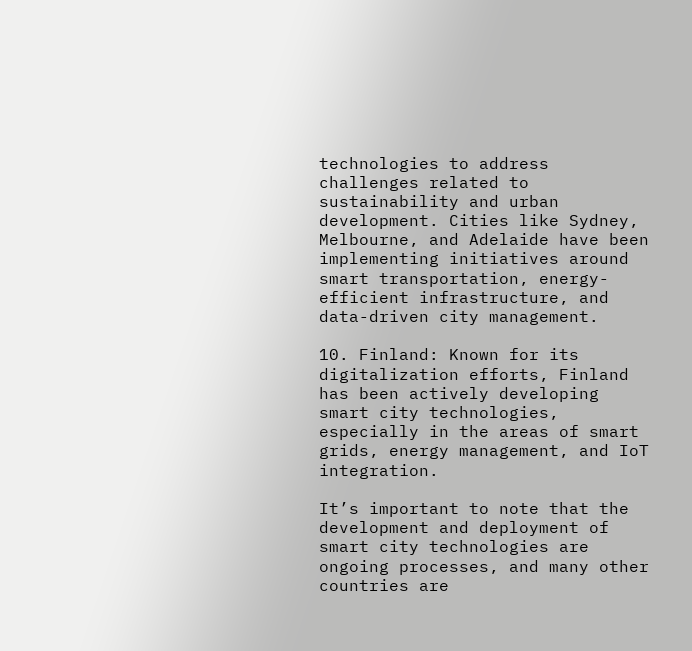technologies to address challenges related to sustainability and urban development. Cities like Sydney, Melbourne, and Adelaide have been implementing initiatives around smart transportation, energy-efficient infrastructure, and data-driven city management.

10. Finland: Known for its digitalization efforts, Finland has been actively developing smart city technologies, especially in the areas of smart grids, energy management, and IoT integration.

It’s important to note that the development and deployment of smart city technologies are ongoing processes, and many other countries are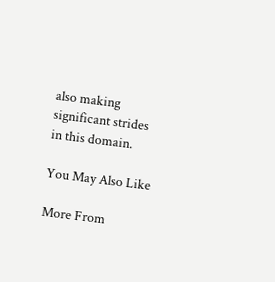also making significant strides in this domain.

You May Also Like

More From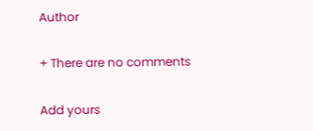Author

+ There are no comments

Add yours